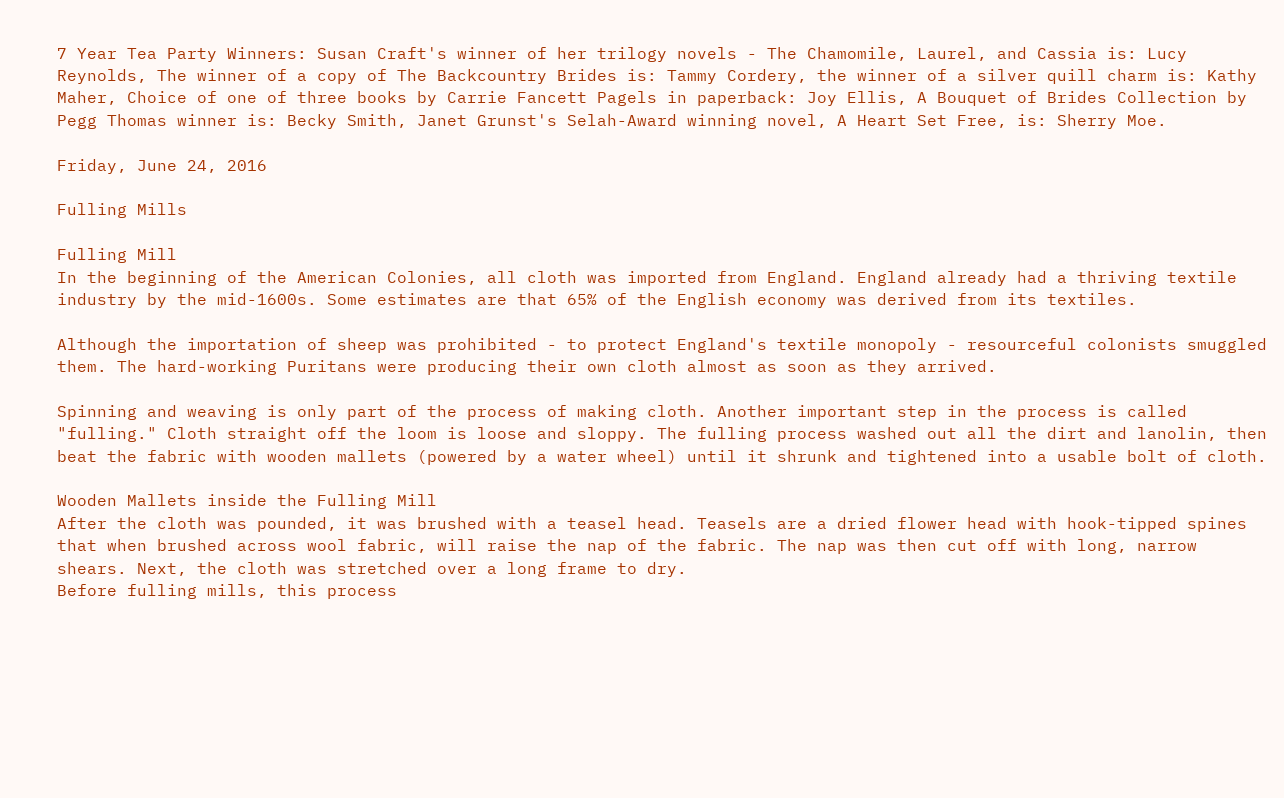7 Year Tea Party Winners: Susan Craft's winner of her trilogy novels - The Chamomile, Laurel, and Cassia is: Lucy Reynolds, The winner of a copy of The Backcountry Brides is: Tammy Cordery, the winner of a silver quill charm is: Kathy Maher, Choice of one of three books by Carrie Fancett Pagels in paperback: Joy Ellis, A Bouquet of Brides Collection by Pegg Thomas winner is: Becky Smith, Janet Grunst's Selah-Award winning novel, A Heart Set Free, is: Sherry Moe.

Friday, June 24, 2016

Fulling Mills

Fulling Mill
In the beginning of the American Colonies, all cloth was imported from England. England already had a thriving textile industry by the mid-1600s. Some estimates are that 65% of the English economy was derived from its textiles.

Although the importation of sheep was prohibited - to protect England's textile monopoly - resourceful colonists smuggled them. The hard-working Puritans were producing their own cloth almost as soon as they arrived.

Spinning and weaving is only part of the process of making cloth. Another important step in the process is called "fulling." Cloth straight off the loom is loose and sloppy. The fulling process washed out all the dirt and lanolin, then beat the fabric with wooden mallets (powered by a water wheel) until it shrunk and tightened into a usable bolt of cloth.

Wooden Mallets inside the Fulling Mill
After the cloth was pounded, it was brushed with a teasel head. Teasels are a dried flower head with hook-tipped spines that when brushed across wool fabric, will raise the nap of the fabric. The nap was then cut off with long, narrow shears. Next, the cloth was stretched over a long frame to dry.
Before fulling mills, this process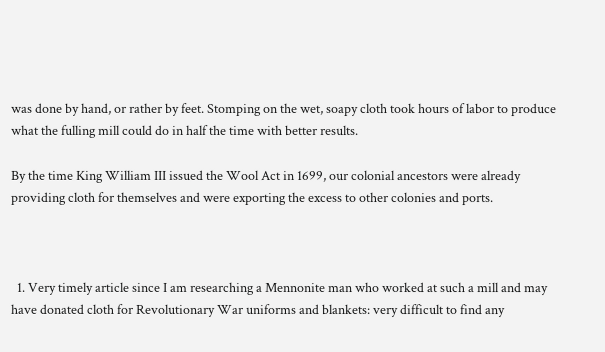was done by hand, or rather by feet. Stomping on the wet, soapy cloth took hours of labor to produce what the fulling mill could do in half the time with better results.

By the time King William III issued the Wool Act in 1699, our colonial ancestors were already providing cloth for themselves and were exporting the excess to other colonies and ports.



  1. Very timely article since I am researching a Mennonite man who worked at such a mill and may have donated cloth for Revolutionary War uniforms and blankets: very difficult to find any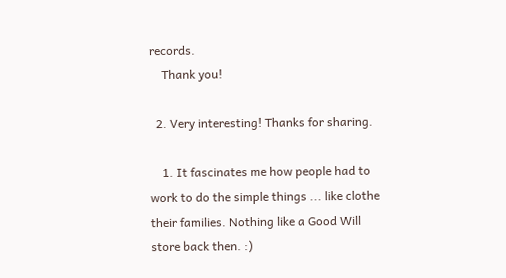records.
    Thank you!

  2. Very interesting! Thanks for sharing.

    1. It fascinates me how people had to work to do the simple things ... like clothe their families. Nothing like a Good Will store back then. :)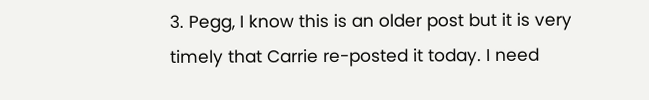3. Pegg, I know this is an older post but it is very timely that Carrie re-posted it today. I need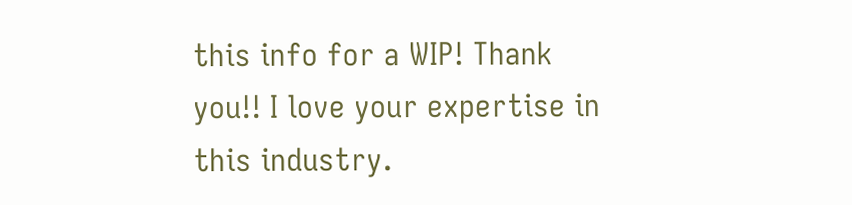this info for a WIP! Thank you!! I love your expertise in this industry.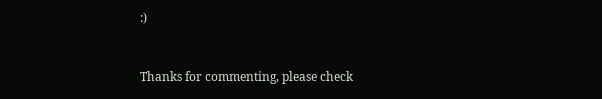:)


Thanks for commenting, please check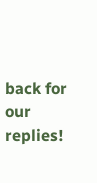back for our replies!